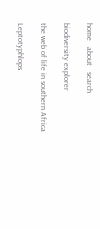home   about   search

biodiversity explorer

the web of life in southern Africa

Leptotyphlops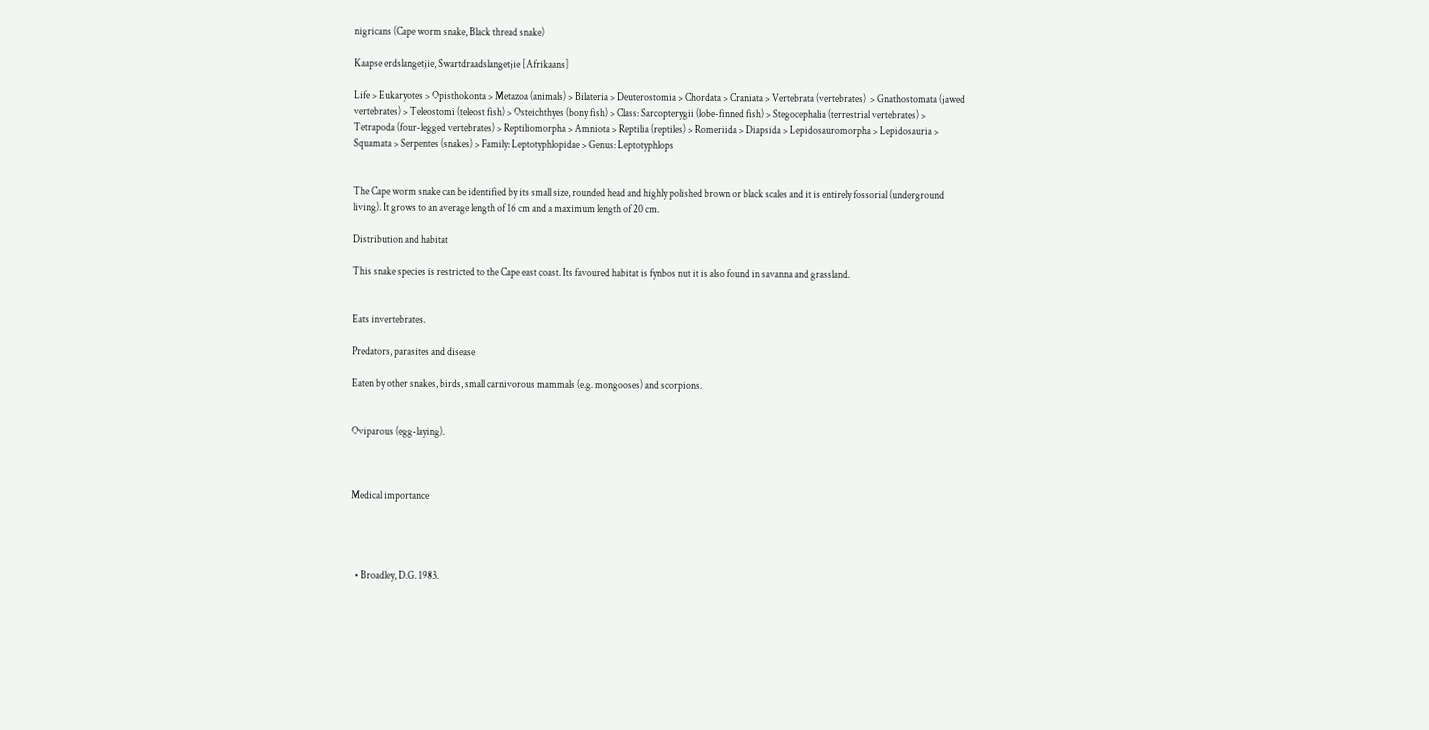nigricans (Cape worm snake, Black thread snake)

Kaapse erdslangetjie, Swartdraadslangetjie [Afrikaans]

Life > Eukaryotes > Opisthokonta > Metazoa (animals) > Bilateria > Deuterostomia > Chordata > Craniata > Vertebrata (vertebrates)  > Gnathostomata (jawed vertebrates) > Teleostomi (teleost fish) > Osteichthyes (bony fish) > Class: Sarcopterygii (lobe-finned fish) > Stegocephalia (terrestrial vertebrates) > Tetrapoda (four-legged vertebrates) > Reptiliomorpha > Amniota > Reptilia (reptiles) > Romeriida > Diapsida > Lepidosauromorpha > Lepidosauria > Squamata > Serpentes (snakes) > Family: Leptotyphlopidae > Genus: Leptotyphlops


The Cape worm snake can be identified by its small size, rounded head and highly polished brown or black scales and it is entirely fossorial (underground living). It grows to an average length of 16 cm and a maximum length of 20 cm.

Distribution and habitat

This snake species is restricted to the Cape east coast. Its favoured habitat is fynbos nut it is also found in savanna and grassland.


Eats invertebrates.

Predators, parasites and disease

Eaten by other snakes, birds, small carnivorous mammals (e.g. mongooses) and scorpions.


Oviparous (egg-laying).



Medical importance




  • Broadley, D.G. 1983.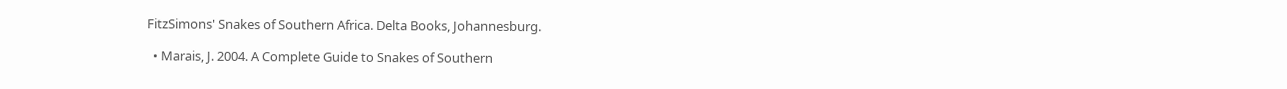FitzSimons' Snakes of Southern Africa. Delta Books, Johannesburg.

  • Marais, J. 2004. A Complete Guide to Snakes of Southern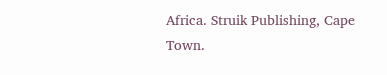Africa. Struik Publishing, Cape Town.